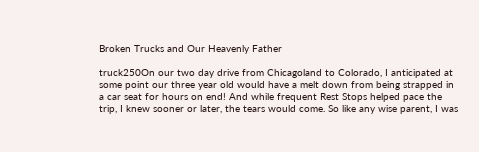Broken Trucks and Our Heavenly Father

truck250On our two day drive from Chicagoland to Colorado, I anticipated at some point our three year old would have a melt down from being strapped in a car seat for hours on end! And while frequent Rest Stops helped pace the trip, I knew sooner or later, the tears would come. So like any wise parent, I was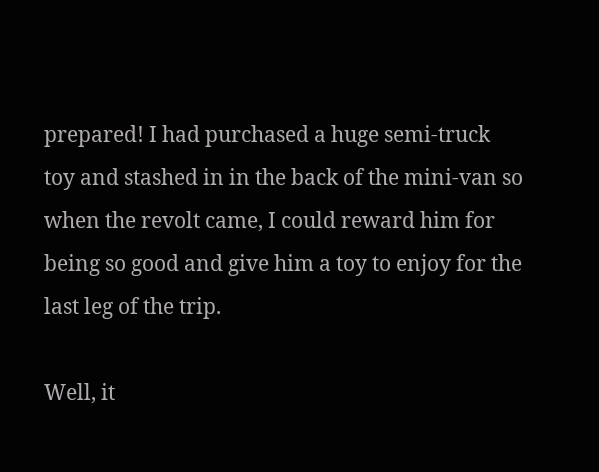prepared! I had purchased a huge semi-truck toy and stashed in in the back of the mini-van so when the revolt came, I could reward him for being so good and give him a toy to enjoy for the last leg of the trip.

Well, it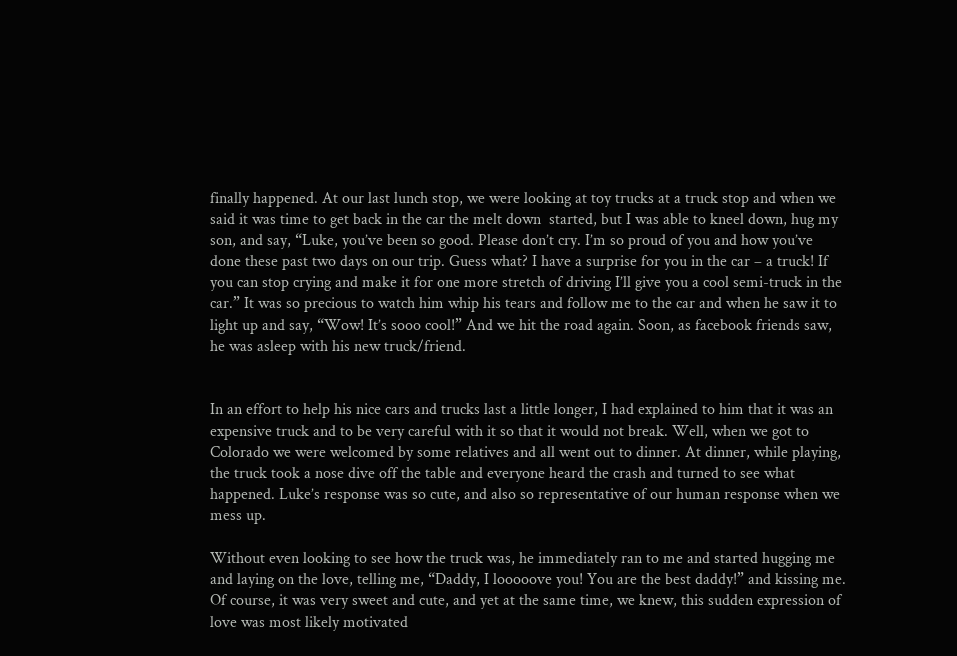finally happened. At our last lunch stop, we were looking at toy trucks at a truck stop and when we said it was time to get back in the car the melt down  started, but I was able to kneel down, hug my son, and say, “Luke, you’ve been so good. Please don’t cry. I’m so proud of you and how you’ve done these past two days on our trip. Guess what? I have a surprise for you in the car – a truck! If you can stop crying and make it for one more stretch of driving I’ll give you a cool semi-truck in the car.” It was so precious to watch him whip his tears and follow me to the car and when he saw it to light up and say, “Wow! It’s sooo cool!” And we hit the road again. Soon, as facebook friends saw, he was asleep with his new truck/friend.


In an effort to help his nice cars and trucks last a little longer, I had explained to him that it was an expensive truck and to be very careful with it so that it would not break. Well, when we got to Colorado we were welcomed by some relatives and all went out to dinner. At dinner, while playing, the truck took a nose dive off the table and everyone heard the crash and turned to see what happened. Luke’s response was so cute, and also so representative of our human response when we mess up.

Without even looking to see how the truck was, he immediately ran to me and started hugging me and laying on the love, telling me, “Daddy, I looooove you! You are the best daddy!” and kissing me. Of course, it was very sweet and cute, and yet at the same time, we knew, this sudden expression of love was most likely motivated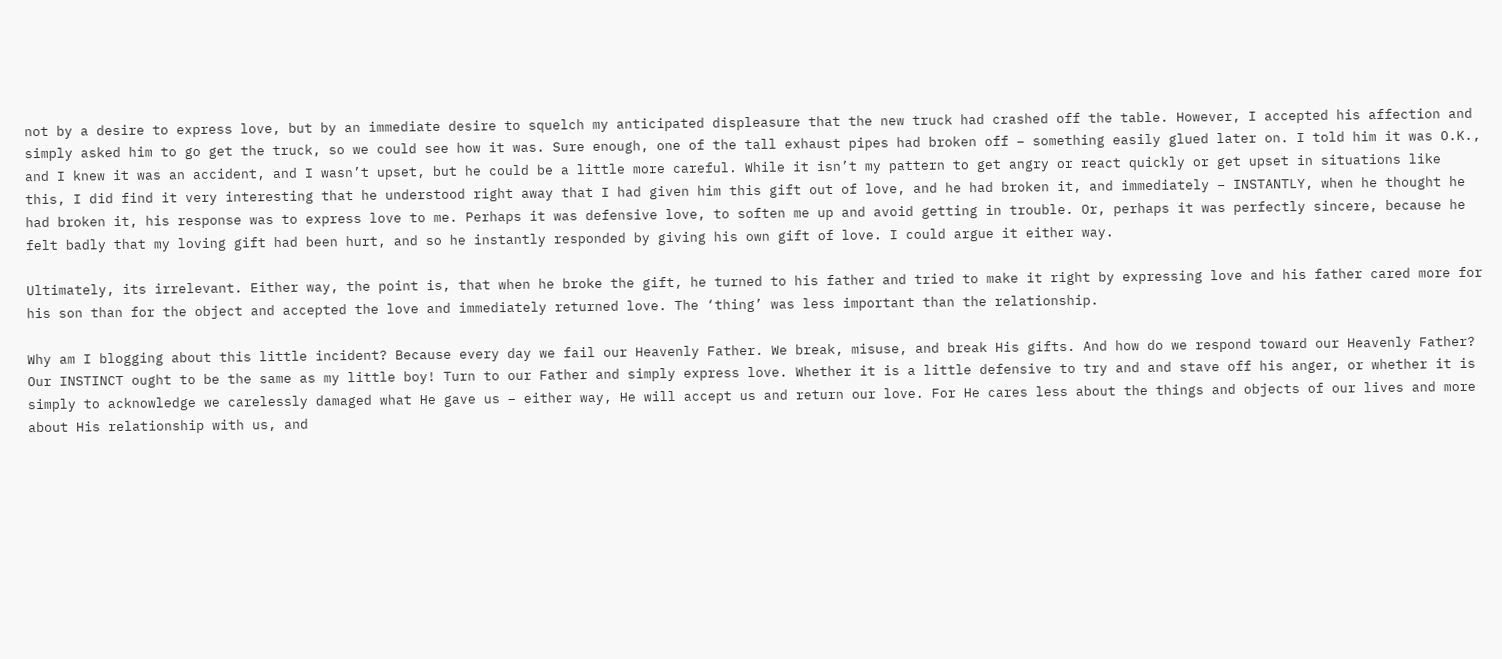not by a desire to express love, but by an immediate desire to squelch my anticipated displeasure that the new truck had crashed off the table. However, I accepted his affection and simply asked him to go get the truck, so we could see how it was. Sure enough, one of the tall exhaust pipes had broken off – something easily glued later on. I told him it was O.K., and I knew it was an accident, and I wasn’t upset, but he could be a little more careful. While it isn’t my pattern to get angry or react quickly or get upset in situations like this, I did find it very interesting that he understood right away that I had given him this gift out of love, and he had broken it, and immediately – INSTANTLY, when he thought he had broken it, his response was to express love to me. Perhaps it was defensive love, to soften me up and avoid getting in trouble. Or, perhaps it was perfectly sincere, because he felt badly that my loving gift had been hurt, and so he instantly responded by giving his own gift of love. I could argue it either way.

Ultimately, its irrelevant. Either way, the point is, that when he broke the gift, he turned to his father and tried to make it right by expressing love and his father cared more for his son than for the object and accepted the love and immediately returned love. The ‘thing’ was less important than the relationship.

Why am I blogging about this little incident? Because every day we fail our Heavenly Father. We break, misuse, and break His gifts. And how do we respond toward our Heavenly Father? Our INSTINCT ought to be the same as my little boy! Turn to our Father and simply express love. Whether it is a little defensive to try and and stave off his anger, or whether it is simply to acknowledge we carelessly damaged what He gave us – either way, He will accept us and return our love. For He cares less about the things and objects of our lives and more about His relationship with us, and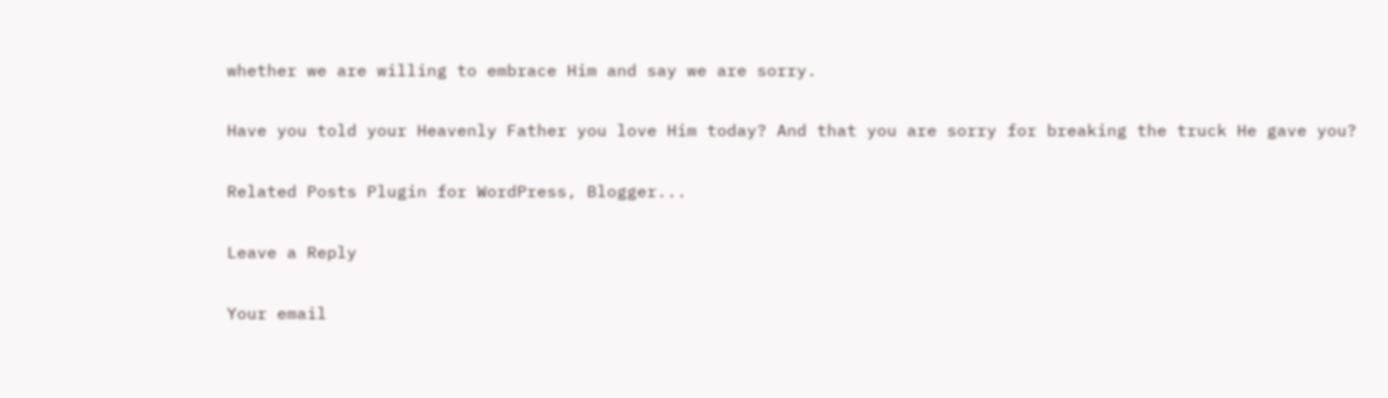whether we are willing to embrace Him and say we are sorry.

Have you told your Heavenly Father you love Him today? And that you are sorry for breaking the truck He gave you?

Related Posts Plugin for WordPress, Blogger...

Leave a Reply

Your email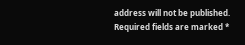address will not be published. Required fields are marked *